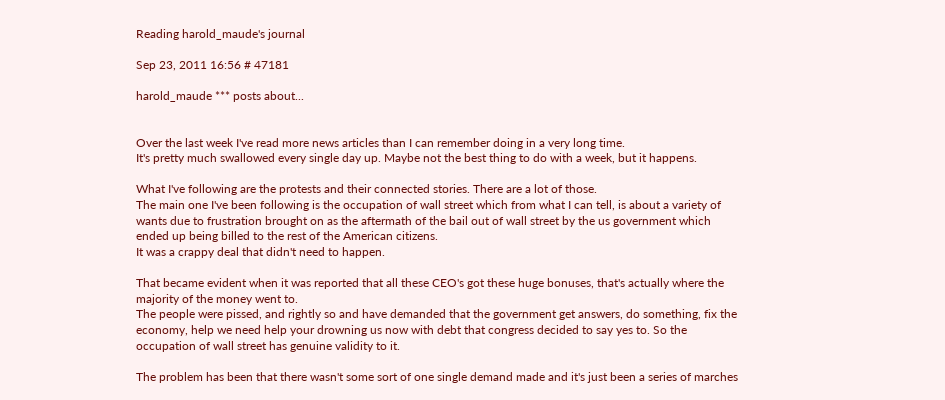Reading harold_maude's journal

Sep 23, 2011 16:56 # 47181

harold_maude *** posts about...


Over the last week I've read more news articles than I can remember doing in a very long time.
It's pretty much swallowed every single day up. Maybe not the best thing to do with a week, but it happens.

What I've following are the protests and their connected stories. There are a lot of those.
The main one I've been following is the occupation of wall street which from what I can tell, is about a variety of wants due to frustration brought on as the aftermath of the bail out of wall street by the us government which ended up being billed to the rest of the American citizens.
It was a crappy deal that didn't need to happen.

That became evident when it was reported that all these CEO's got these huge bonuses, that's actually where the majority of the money went to.
The people were pissed, and rightly so and have demanded that the government get answers, do something, fix the economy, help we need help your drowning us now with debt that congress decided to say yes to. So the occupation of wall street has genuine validity to it.

The problem has been that there wasn't some sort of one single demand made and it's just been a series of marches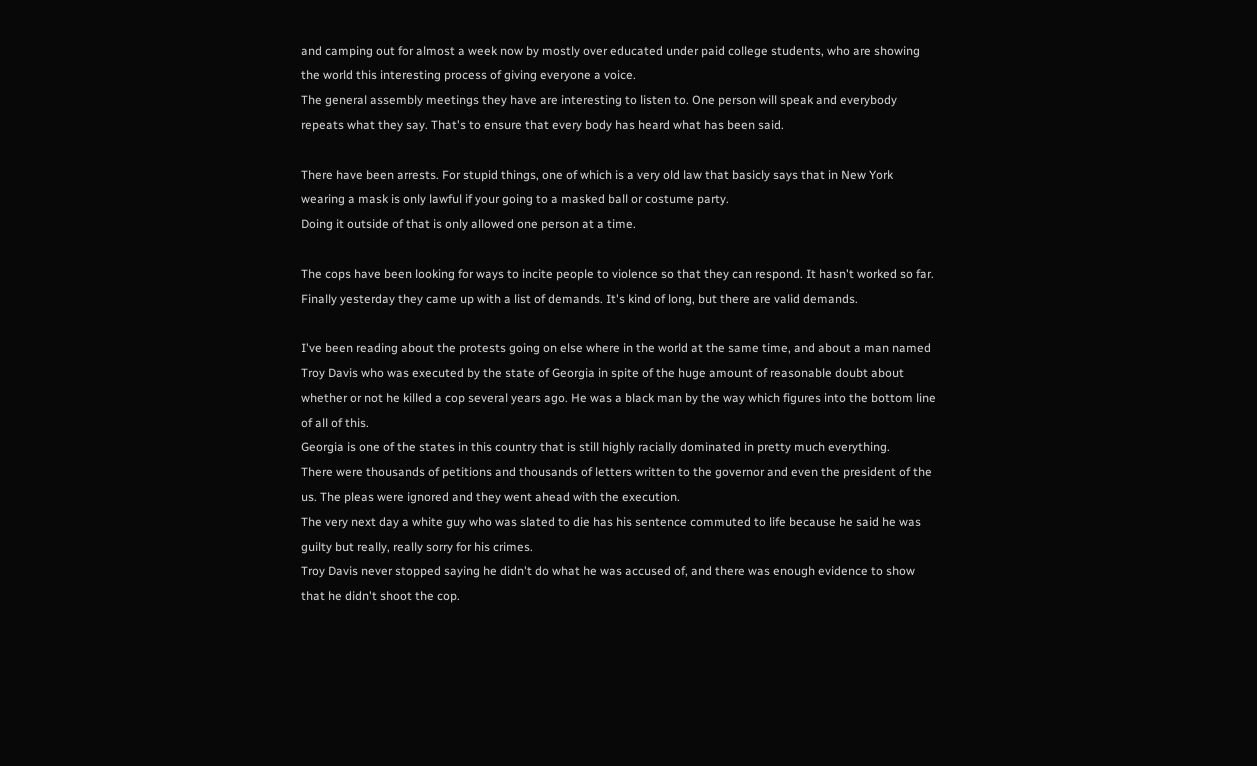and camping out for almost a week now by mostly over educated under paid college students, who are showing the world this interesting process of giving everyone a voice.
The general assembly meetings they have are interesting to listen to. One person will speak and everybody repeats what they say. That's to ensure that every body has heard what has been said.

There have been arrests. For stupid things, one of which is a very old law that basicly says that in New York wearing a mask is only lawful if your going to a masked ball or costume party.
Doing it outside of that is only allowed one person at a time.

The cops have been looking for ways to incite people to violence so that they can respond. It hasn't worked so far.
Finally yesterday they came up with a list of demands. It's kind of long, but there are valid demands.

I've been reading about the protests going on else where in the world at the same time, and about a man named Troy Davis who was executed by the state of Georgia in spite of the huge amount of reasonable doubt about whether or not he killed a cop several years ago. He was a black man by the way which figures into the bottom line of all of this.
Georgia is one of the states in this country that is still highly racially dominated in pretty much everything.
There were thousands of petitions and thousands of letters written to the governor and even the president of the us. The pleas were ignored and they went ahead with the execution.
The very next day a white guy who was slated to die has his sentence commuted to life because he said he was guilty but really, really sorry for his crimes.
Troy Davis never stopped saying he didn't do what he was accused of, and there was enough evidence to show that he didn't shoot the cop.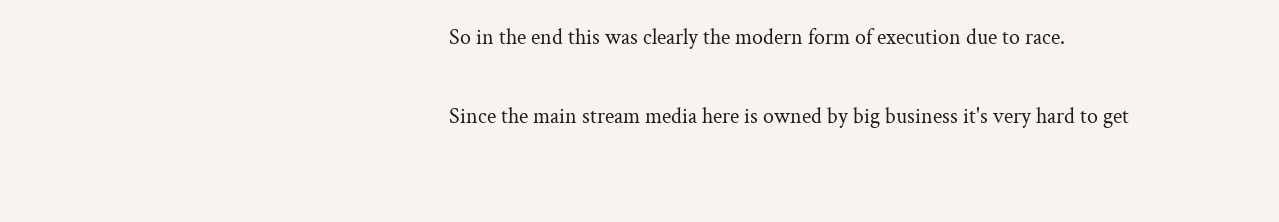So in the end this was clearly the modern form of execution due to race.

Since the main stream media here is owned by big business it's very hard to get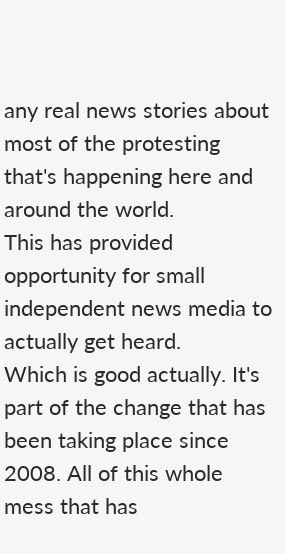any real news stories about most of the protesting that's happening here and around the world.
This has provided opportunity for small independent news media to actually get heard.
Which is good actually. It's part of the change that has been taking place since 2008. All of this whole mess that has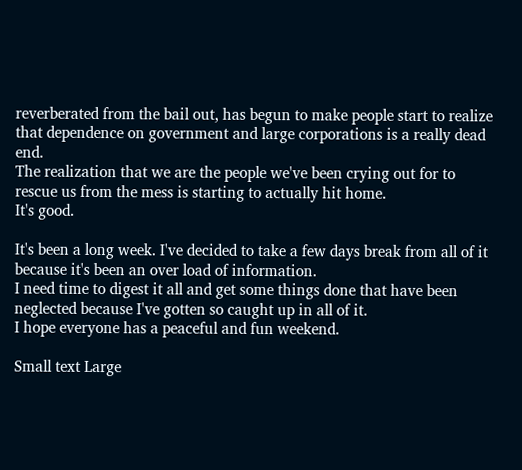reverberated from the bail out, has begun to make people start to realize that dependence on government and large corporations is a really dead end.
The realization that we are the people we've been crying out for to rescue us from the mess is starting to actually hit home.
It's good.

It's been a long week. I've decided to take a few days break from all of it because it's been an over load of information.
I need time to digest it all and get some things done that have been neglected because I've gotten so caught up in all of it.
I hope everyone has a peaceful and fun weekend.

Small text Large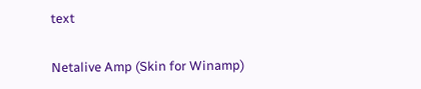text

Netalive Amp (Skin for Winamp)